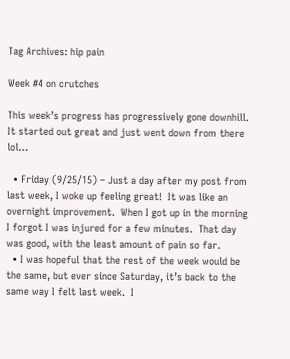Tag Archives: hip pain

Week #4 on crutches

This week’s progress has progressively gone downhill.  It started out great and just went down from there lol…

  • Friday (9/25/15) – Just a day after my post from last week, I woke up feeling great!  It was like an overnight improvement.  When I got up in the morning I forgot I was injured for a few minutes.  That day was good, with the least amount of pain so far.
  • I was hopeful that the rest of the week would be the same, but ever since Saturday, it’s back to the same way I felt last week.  I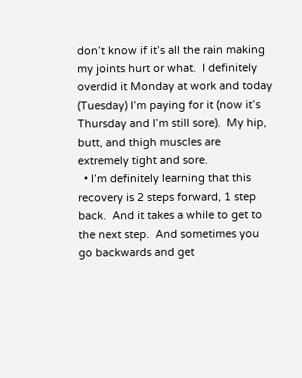don’t know if it’s all the rain making my joints hurt or what.  I definitely overdid it Monday at work and today (Tuesday) I’m paying for it (now it’s Thursday and I’m still sore).  My hip, butt, and thigh muscles are extremely tight and sore.
  • I’m definitely learning that this recovery is 2 steps forward, 1 step back.  And it takes a while to get to the next step.  And sometimes you go backwards and get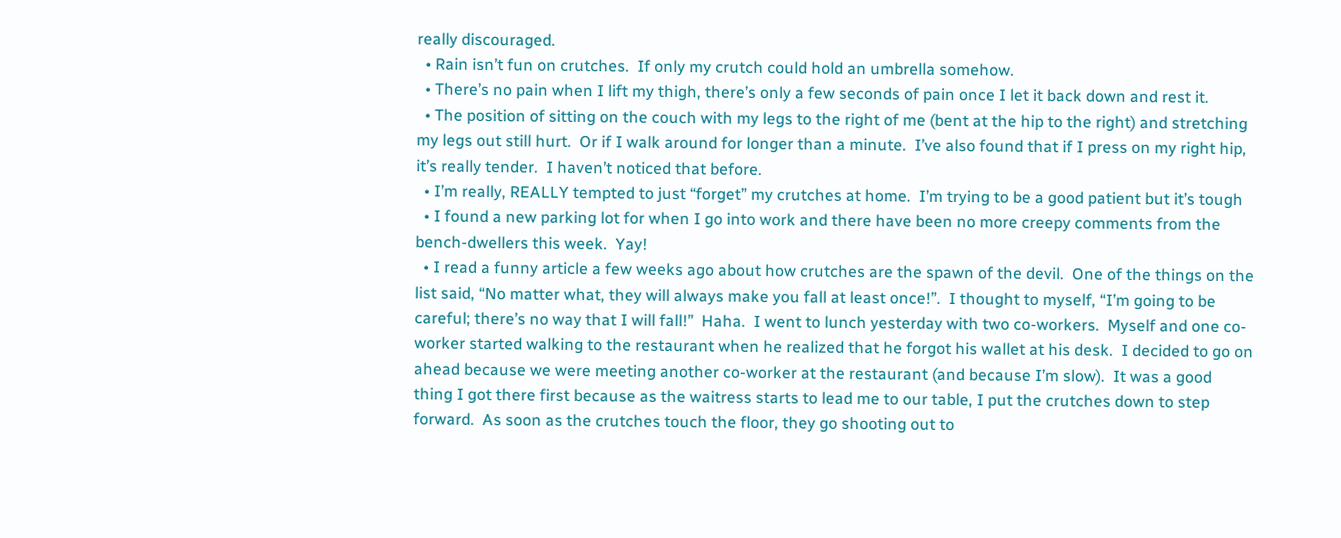really discouraged.
  • Rain isn’t fun on crutches.  If only my crutch could hold an umbrella somehow.
  • There’s no pain when I lift my thigh, there’s only a few seconds of pain once I let it back down and rest it.
  • The position of sitting on the couch with my legs to the right of me (bent at the hip to the right) and stretching my legs out still hurt.  Or if I walk around for longer than a minute.  I’ve also found that if I press on my right hip, it’s really tender.  I haven’t noticed that before.
  • I’m really, REALLY tempted to just “forget” my crutches at home.  I’m trying to be a good patient but it’s tough
  • I found a new parking lot for when I go into work and there have been no more creepy comments from the bench-dwellers this week.  Yay!
  • I read a funny article a few weeks ago about how crutches are the spawn of the devil.  One of the things on the list said, “No matter what, they will always make you fall at least once!”.  I thought to myself, “I’m going to be careful; there’s no way that I will fall!”  Haha.  I went to lunch yesterday with two co-workers.  Myself and one co-worker started walking to the restaurant when he realized that he forgot his wallet at his desk.  I decided to go on ahead because we were meeting another co-worker at the restaurant (and because I’m slow).  It was a good thing I got there first because as the waitress starts to lead me to our table, I put the crutches down to step forward.  As soon as the crutches touch the floor, they go shooting out to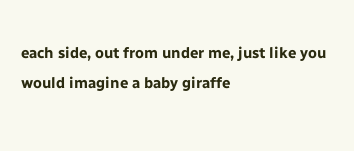each side, out from under me, just like you would imagine a baby giraffe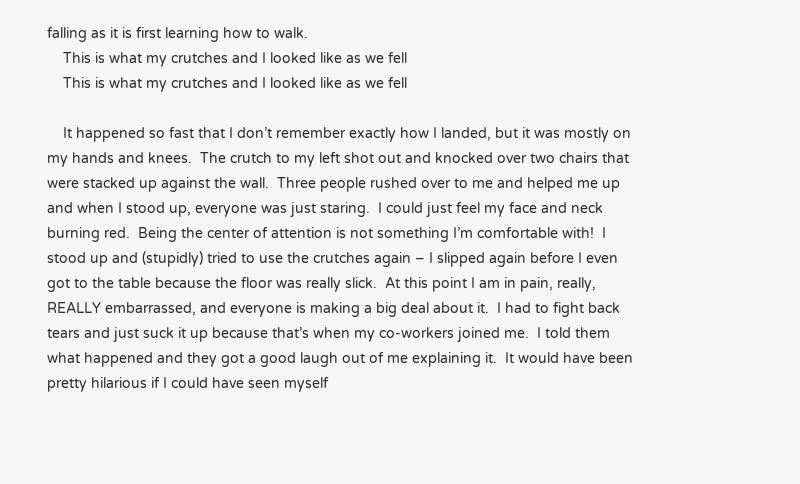falling as it is first learning how to walk.
    This is what my crutches and I looked like as we fell
    This is what my crutches and I looked like as we fell

    It happened so fast that I don’t remember exactly how I landed, but it was mostly on my hands and knees.  The crutch to my left shot out and knocked over two chairs that were stacked up against the wall.  Three people rushed over to me and helped me up and when I stood up, everyone was just staring.  I could just feel my face and neck burning red.  Being the center of attention is not something I’m comfortable with!  I stood up and (stupidly) tried to use the crutches again – I slipped again before I even got to the table because the floor was really slick.  At this point I am in pain, really, REALLY embarrassed, and everyone is making a big deal about it.  I had to fight back tears and just suck it up because that’s when my co-workers joined me.  I told them what happened and they got a good laugh out of me explaining it.  It would have been pretty hilarious if I could have seen myself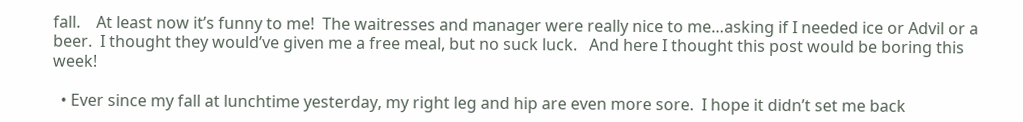fall.    At least now it’s funny to me!  The waitresses and manager were really nice to me…asking if I needed ice or Advil or a beer.  I thought they would’ve given me a free meal, but no suck luck.   And here I thought this post would be boring this week!

  • Ever since my fall at lunchtime yesterday, my right leg and hip are even more sore.  I hope it didn’t set me back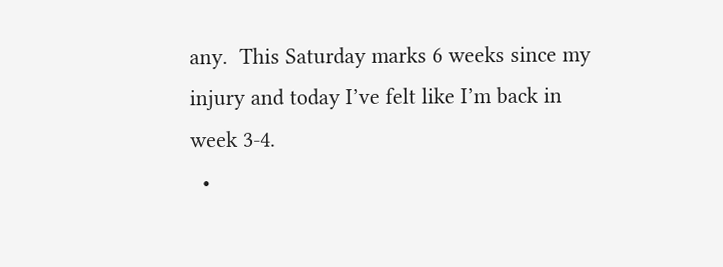any.  This Saturday marks 6 weeks since my injury and today I’ve felt like I’m back in week 3-4.
  •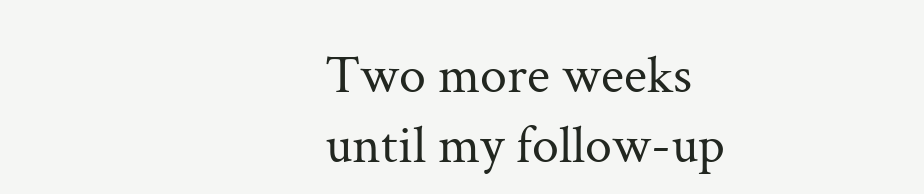Two more weeks until my follow-up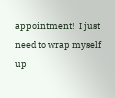appointment!  I just need to wrap myself up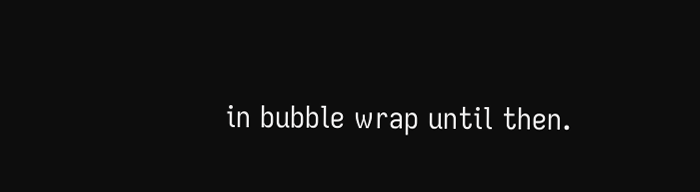in bubble wrap until then.